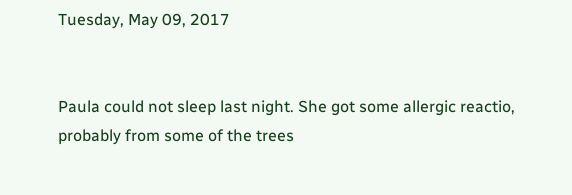Tuesday, May 09, 2017


Paula could not sleep last night. She got some allergic reactio, probably from some of the trees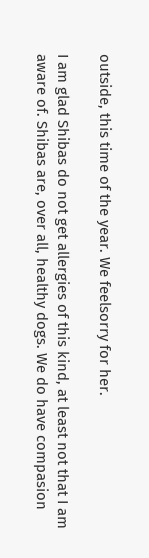outside, this time of the year. We feelsorry for her.

I am glad Shibas do not get allergies of this kind, at least not that I am aware of. Shibas are, over all, healthy dogs. We do have compasion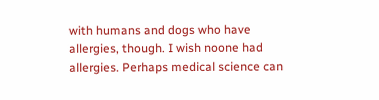with humans and dogs who have allergies, though. I wish noone had allergies. Perhaps medical science can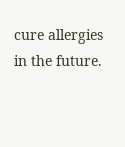cure allergies in the future.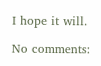I hope it will.

No comments: